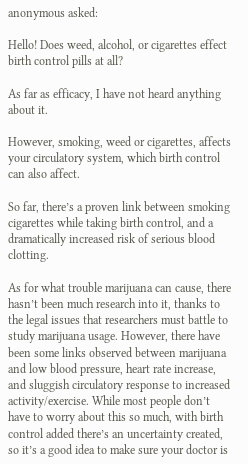anonymous asked:

Hello! Does weed, alcohol, or cigarettes effect birth control pills at all?

As far as efficacy, I have not heard anything about it.

However, smoking, weed or cigarettes, affects your circulatory system, which birth control can also affect.

So far, there’s a proven link between smoking cigarettes while taking birth control, and a dramatically increased risk of serious blood clotting.

As for what trouble marijuana can cause, there hasn’t been much research into it, thanks to the legal issues that researchers must battle to study marijuana usage. However, there have been some links observed between marijuana and low blood pressure, heart rate increase, and sluggish circulatory response to increased activity/exercise. While most people don’t have to worry about this so much, with birth control added there’s an uncertainty created, so it’s a good idea to make sure your doctor is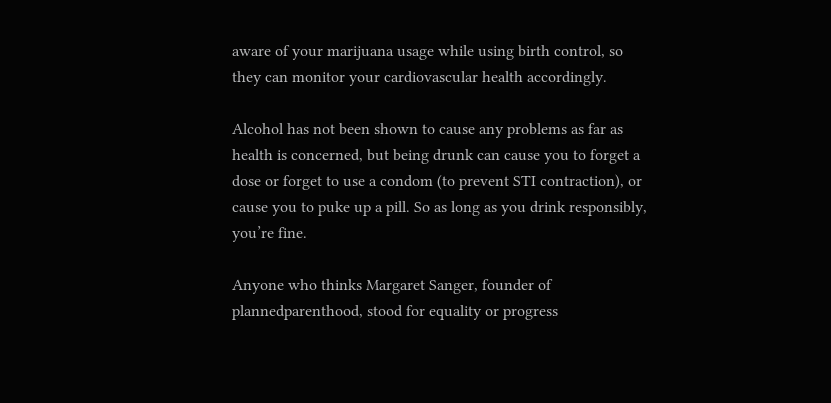aware of your marijuana usage while using birth control, so they can monitor your cardiovascular health accordingly.

Alcohol has not been shown to cause any problems as far as health is concerned, but being drunk can cause you to forget a dose or forget to use a condom (to prevent STI contraction), or cause you to puke up a pill. So as long as you drink responsibly, you’re fine.

Anyone who thinks Margaret Sanger, founder of plannedparenthood, stood for equality or progress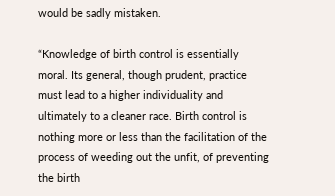would be sadly mistaken.

“Knowledge of birth control is essentially moral. Its general, though prudent, practice must lead to a higher individuality and ultimately to a cleaner race. Birth control is nothing more or less than the facilitation of the process of weeding out the unfit, of preventing the birth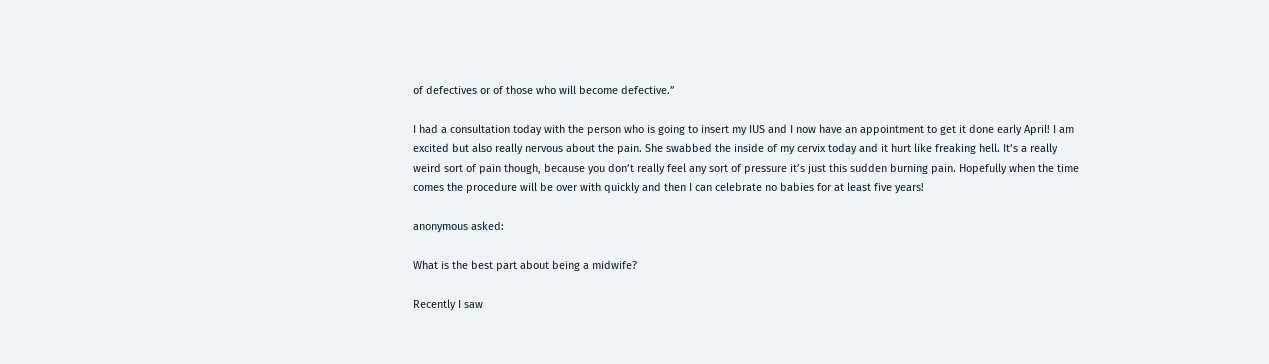of defectives or of those who will become defective.”

I had a consultation today with the person who is going to insert my IUS and I now have an appointment to get it done early April! I am excited but also really nervous about the pain. She swabbed the inside of my cervix today and it hurt like freaking hell. It’s a really weird sort of pain though, because you don’t really feel any sort of pressure it’s just this sudden burning pain. Hopefully when the time comes the procedure will be over with quickly and then I can celebrate no babies for at least five years!

anonymous asked:

What is the best part about being a midwife?

Recently I saw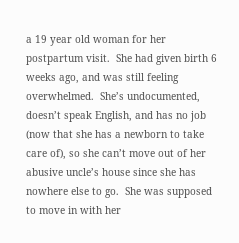a 19 year old woman for her postpartum visit.  She had given birth 6 weeks ago, and was still feeling overwhelmed.  She’s undocumented, doesn’t speak English, and has no job (now that she has a newborn to take care of), so she can’t move out of her abusive uncle’s house since she has nowhere else to go.  She was supposed to move in with her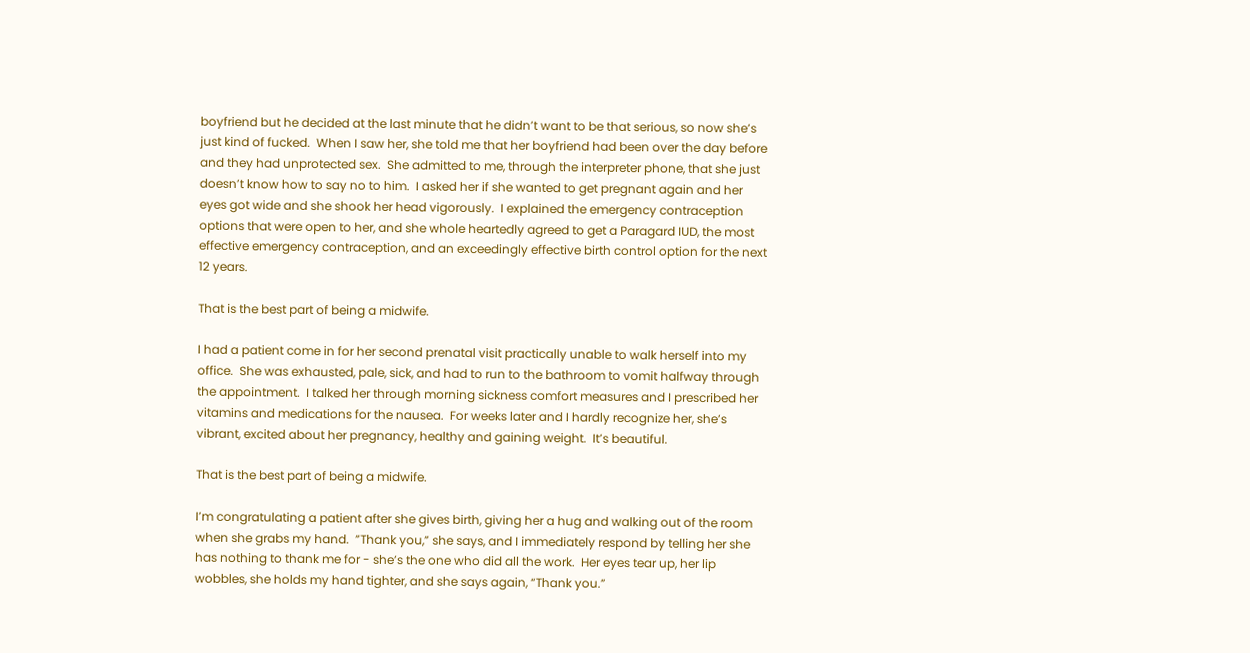boyfriend but he decided at the last minute that he didn’t want to be that serious, so now she’s just kind of fucked.  When I saw her, she told me that her boyfriend had been over the day before and they had unprotected sex.  She admitted to me, through the interpreter phone, that she just doesn’t know how to say no to him.  I asked her if she wanted to get pregnant again and her eyes got wide and she shook her head vigorously.  I explained the emergency contraception options that were open to her, and she whole heartedly agreed to get a Paragard IUD, the most effective emergency contraception, and an exceedingly effective birth control option for the next 12 years.

That is the best part of being a midwife.

I had a patient come in for her second prenatal visit practically unable to walk herself into my office.  She was exhausted, pale, sick, and had to run to the bathroom to vomit halfway through the appointment.  I talked her through morning sickness comfort measures and I prescribed her vitamins and medications for the nausea.  For weeks later and I hardly recognize her, she’s vibrant, excited about her pregnancy, healthy and gaining weight.  It’s beautiful.

That is the best part of being a midwife.

I’m congratulating a patient after she gives birth, giving her a hug and walking out of the room when she grabs my hand.  ”Thank you,” she says, and I immediately respond by telling her she has nothing to thank me for - she’s the one who did all the work.  Her eyes tear up, her lip wobbles, she holds my hand tighter, and she says again, “Thank you.”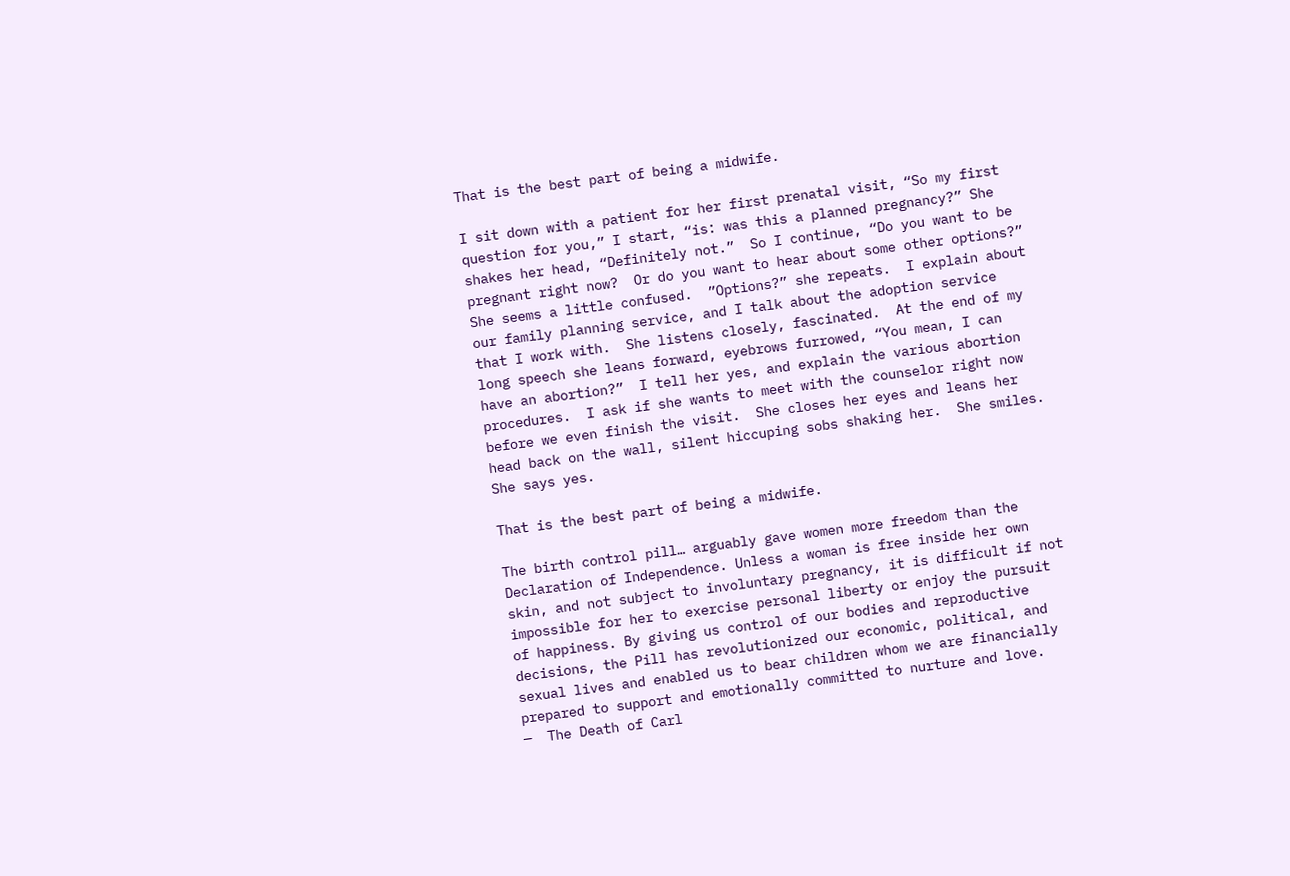That is the best part of being a midwife.

I sit down with a patient for her first prenatal visit, “So my first question for you,” I start, “is: was this a planned pregnancy?” She shakes her head, “Definitely not.”  So I continue, “Do you want to be pregnant right now?  Or do you want to hear about some other options?”  She seems a little confused.  ”Options?” she repeats.  I explain about our family planning service, and I talk about the adoption service that I work with.  She listens closely, fascinated.  At the end of my long speech she leans forward, eyebrows furrowed, “You mean, I can have an abortion?”  I tell her yes, and explain the various abortion procedures.  I ask if she wants to meet with the counselor right now before we even finish the visit.  She closes her eyes and leans her head back on the wall, silent hiccuping sobs shaking her.  She smiles.  She says yes.

That is the best part of being a midwife.

The birth control pill… arguably gave women more freedom than the Declaration of Independence. Unless a woman is free inside her own skin, and not subject to involuntary pregnancy, it is difficult if not impossible for her to exercise personal liberty or enjoy the pursuit of happiness. By giving us control of our bodies and reproductive decisions, the Pill has revolutionized our economic, political, and sexual lives and enabled us to bear children whom we are financially prepared to support and emotionally committed to nurture and love.
—  The Death of Carl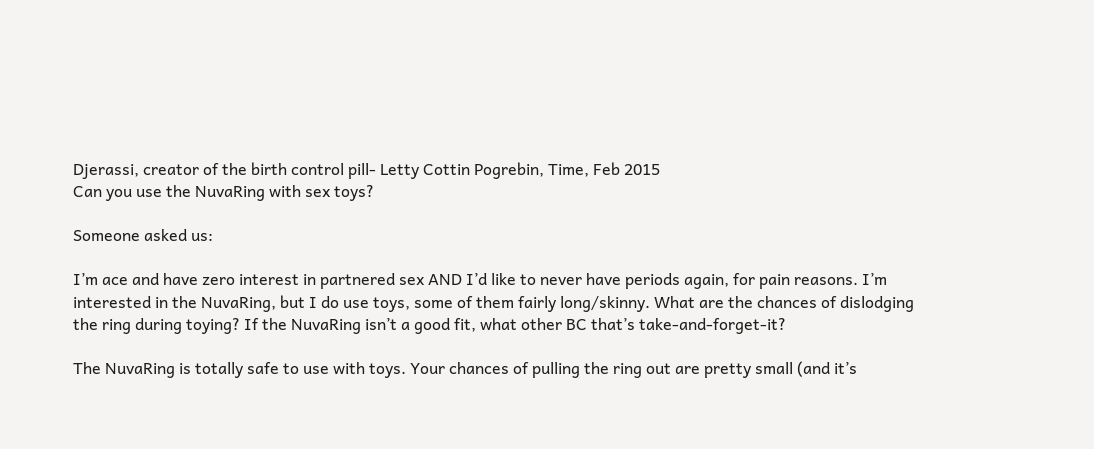Djerassi, creator of the birth control pill- Letty Cottin Pogrebin, Time, Feb 2015
Can you use the NuvaRing with sex toys?

Someone asked us:

I’m ace and have zero interest in partnered sex AND I’d like to never have periods again, for pain reasons. I’m interested in the NuvaRing, but I do use toys, some of them fairly long/skinny. What are the chances of dislodging the ring during toying? If the NuvaRing isn’t a good fit, what other BC that’s take-and-forget-it?

The NuvaRing is totally safe to use with toys. Your chances of pulling the ring out are pretty small (and it’s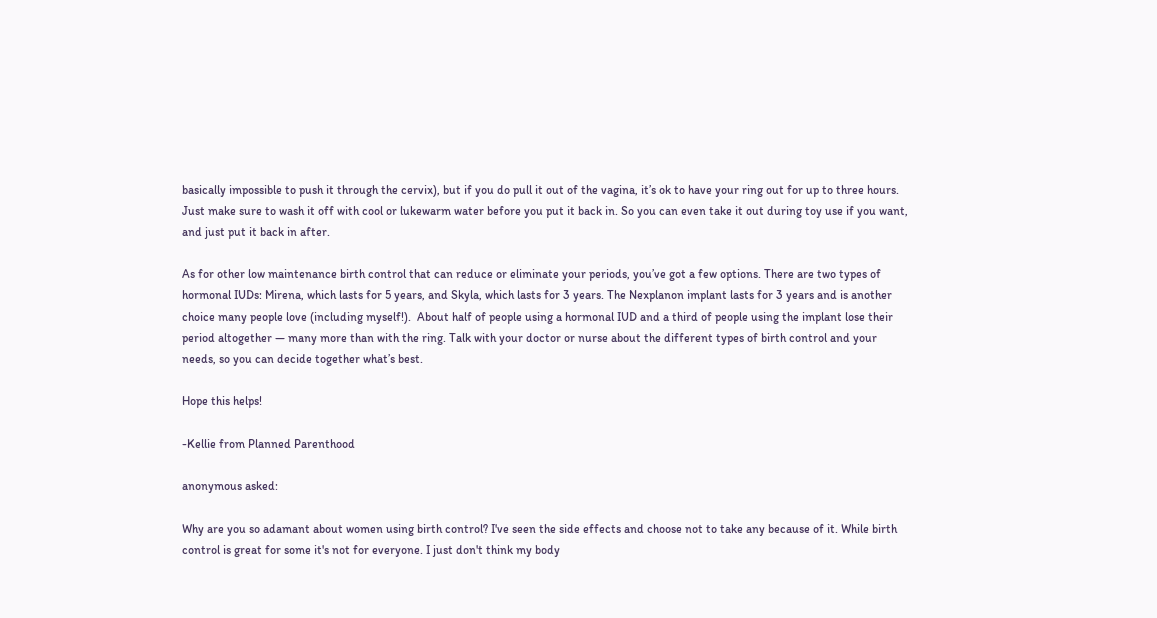basically impossible to push it through the cervix), but if you do pull it out of the vagina, it’s ok to have your ring out for up to three hours. Just make sure to wash it off with cool or lukewarm water before you put it back in. So you can even take it out during toy use if you want, and just put it back in after.

As for other low maintenance birth control that can reduce or eliminate your periods, you’ve got a few options. There are two types of hormonal IUDs: Mirena, which lasts for 5 years, and Skyla, which lasts for 3 years. The Nexplanon implant lasts for 3 years and is another choice many people love (including myself!).  About half of people using a hormonal IUD and a third of people using the implant lose their period altogether — many more than with the ring. Talk with your doctor or nurse about the different types of birth control and your needs, so you can decide together what’s best.

Hope this helps!

-Kellie from Planned Parenthood

anonymous asked:

Why are you so adamant about women using birth control? I've seen the side effects and choose not to take any because of it. While birth control is great for some it's not for everyone. I just don't think my body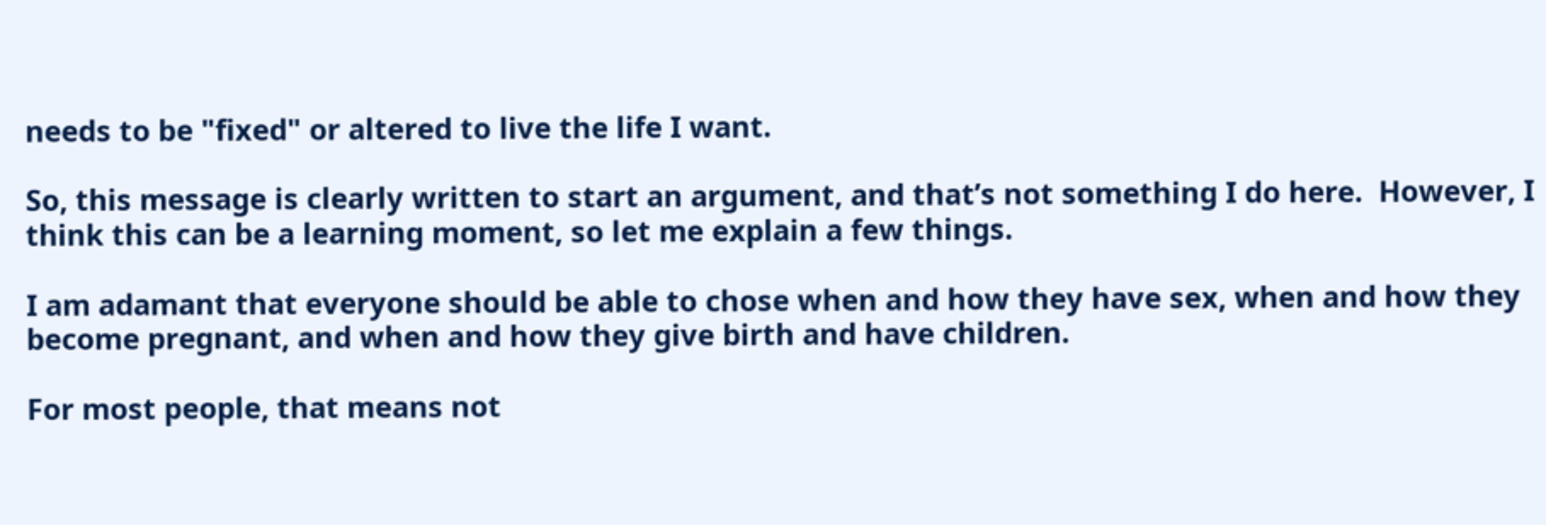needs to be "fixed" or altered to live the life I want.

So, this message is clearly written to start an argument, and that’s not something I do here.  However, I think this can be a learning moment, so let me explain a few things.

I am adamant that everyone should be able to chose when and how they have sex, when and how they become pregnant, and when and how they give birth and have children.

For most people, that means not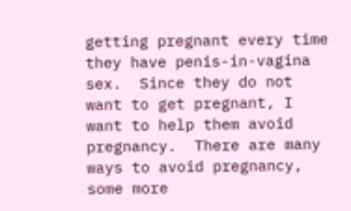getting pregnant every time they have penis-in-vagina sex.  Since they do not want to get pregnant, I want to help them avoid pregnancy.  There are many ways to avoid pregnancy, some more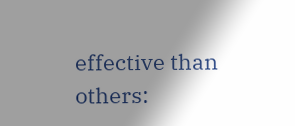effective than others: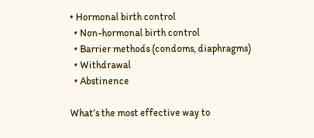• Hormonal birth control
  • Non-hormonal birth control
  • Barrier methods (condoms, diaphragms)
  • Withdrawal
  • Abstinence

What’s the most effective way to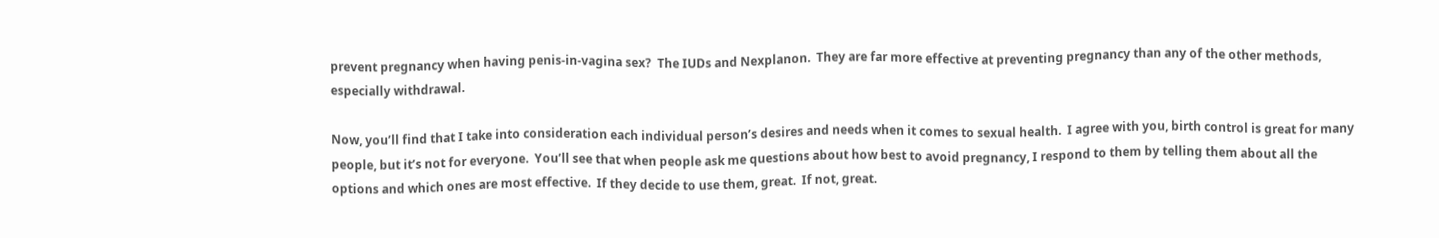prevent pregnancy when having penis-in-vagina sex?  The IUDs and Nexplanon.  They are far more effective at preventing pregnancy than any of the other methods, especially withdrawal.

Now, you’ll find that I take into consideration each individual person’s desires and needs when it comes to sexual health.  I agree with you, birth control is great for many people, but it’s not for everyone.  You’ll see that when people ask me questions about how best to avoid pregnancy, I respond to them by telling them about all the options and which ones are most effective.  If they decide to use them, great.  If not, great.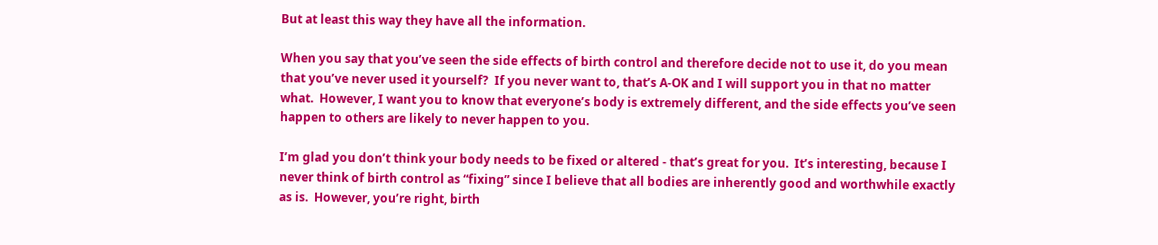But at least this way they have all the information.

When you say that you’ve seen the side effects of birth control and therefore decide not to use it, do you mean that you’ve never used it yourself?  If you never want to, that’s A-OK and I will support you in that no matter what.  However, I want you to know that everyone’s body is extremely different, and the side effects you’ve seen happen to others are likely to never happen to you.

I’m glad you don’t think your body needs to be fixed or altered - that’s great for you.  It’s interesting, because I never think of birth control as “fixing” since I believe that all bodies are inherently good and worthwhile exactly as is.  However, you’re right, birth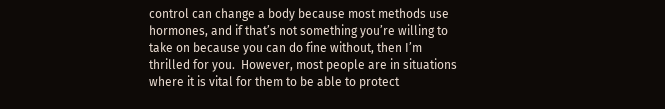control can change a body because most methods use hormones, and if that’s not something you’re willing to take on because you can do fine without, then I’m thrilled for you.  However, most people are in situations where it is vital for them to be able to protect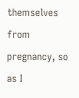themselves from pregnancy, so as I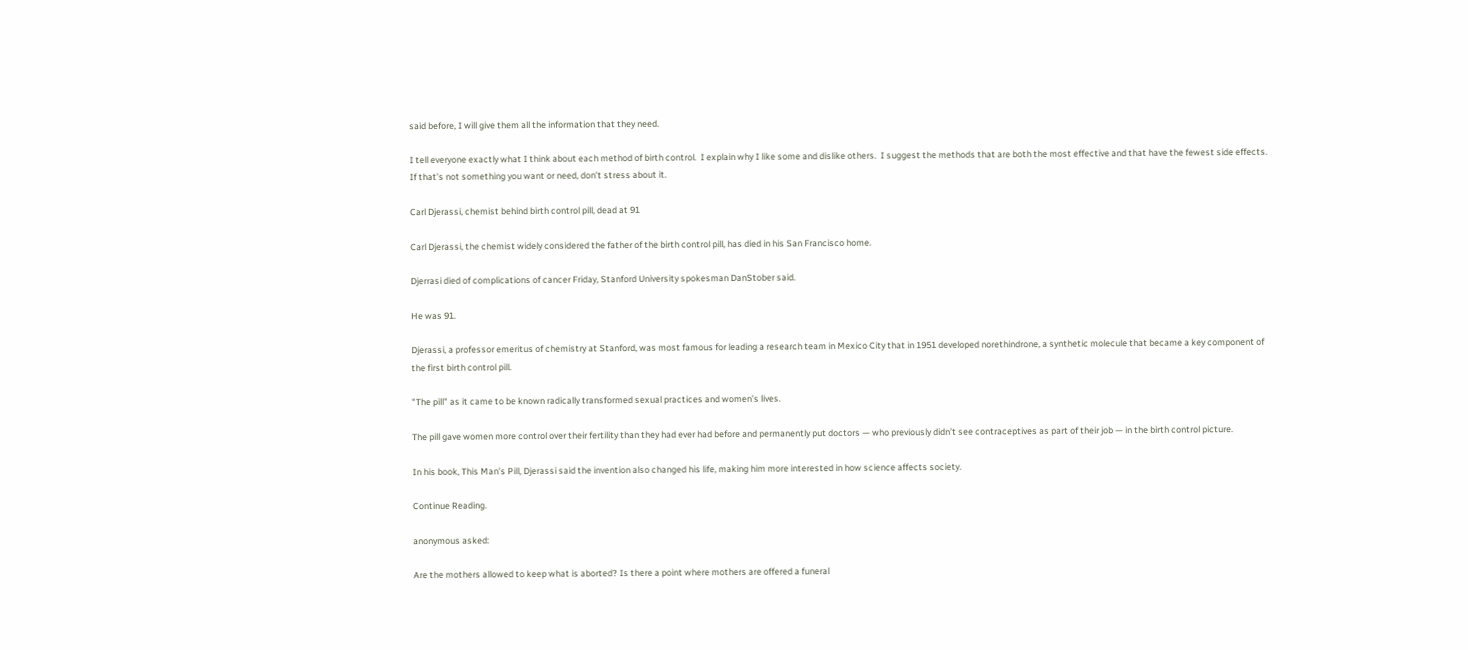said before, I will give them all the information that they need.

I tell everyone exactly what I think about each method of birth control.  I explain why I like some and dislike others.  I suggest the methods that are both the most effective and that have the fewest side effects.  If that’s not something you want or need, don’t stress about it.

Carl Djerassi, chemist behind birth control pill, dead at 91

Carl Djerassi, the chemist widely considered the father of the birth control pill, has died in his San Francisco home.

Djerrasi died of complications of cancer Friday, Stanford University spokesman DanStober said.

He was 91.

Djerassi, a professor emeritus of chemistry at Stanford, was most famous for leading a research team in Mexico City that in 1951 developed norethindrone, a synthetic molecule that became a key component of the first birth control pill.

"The pill" as it came to be known radically transformed sexual practices and women’s lives.

The pill gave women more control over their fertility than they had ever had before and permanently put doctors — who previously didn’t see contraceptives as part of their job — in the birth control picture.

In his book, This Man’s Pill, Djerassi said the invention also changed his life, making him more interested in how science affects society.

Continue Reading.

anonymous asked:

Are the mothers allowed to keep what is aborted? Is there a point where mothers are offered a funeral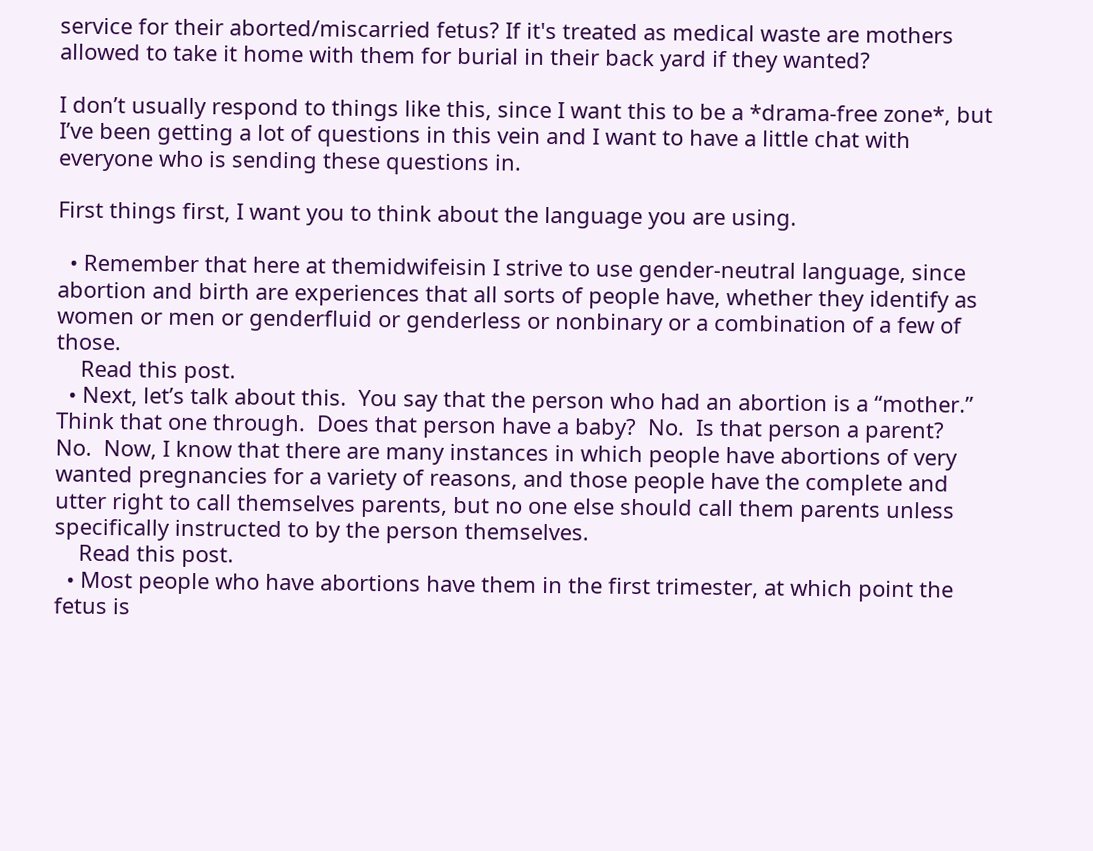service for their aborted/miscarried fetus? If it's treated as medical waste are mothers allowed to take it home with them for burial in their back yard if they wanted?

I don’t usually respond to things like this, since I want this to be a *drama-free zone*, but I’ve been getting a lot of questions in this vein and I want to have a little chat with everyone who is sending these questions in.

First things first, I want you to think about the language you are using.

  • Remember that here at themidwifeisin I strive to use gender-neutral language, since abortion and birth are experiences that all sorts of people have, whether they identify as women or men or genderfluid or genderless or nonbinary or a combination of a few of those.
    Read this post.
  • Next, let’s talk about this.  You say that the person who had an abortion is a “mother.”  Think that one through.  Does that person have a baby?  No.  Is that person a parent?  No.  Now, I know that there are many instances in which people have abortions of very wanted pregnancies for a variety of reasons, and those people have the complete and utter right to call themselves parents, but no one else should call them parents unless specifically instructed to by the person themselves.
    Read this post.
  • Most people who have abortions have them in the first trimester, at which point the fetus is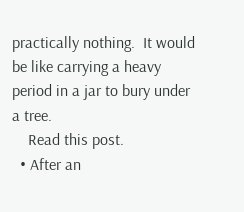practically nothing.  It would be like carrying a heavy period in a jar to bury under a tree.
    Read this post.
  • After an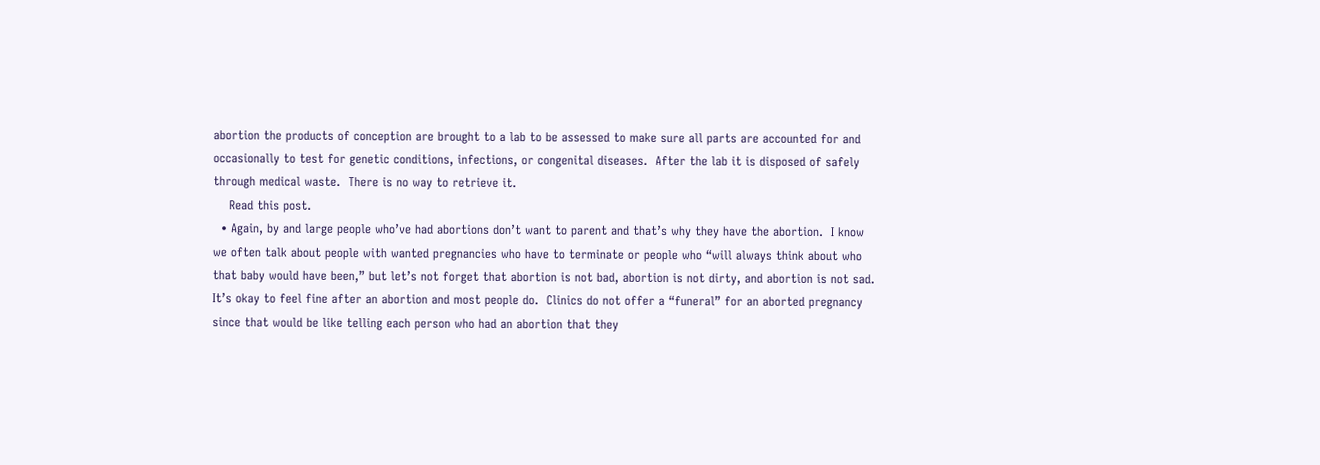abortion the products of conception are brought to a lab to be assessed to make sure all parts are accounted for and occasionally to test for genetic conditions, infections, or congenital diseases.  After the lab it is disposed of safely through medical waste.  There is no way to retrieve it.
    Read this post.
  • Again, by and large people who’ve had abortions don’t want to parent and that’s why they have the abortion.  I know we often talk about people with wanted pregnancies who have to terminate or people who “will always think about who that baby would have been,” but let’s not forget that abortion is not bad, abortion is not dirty, and abortion is not sad.  It’s okay to feel fine after an abortion and most people do.  Clinics do not offer a “funeral” for an aborted pregnancy since that would be like telling each person who had an abortion that they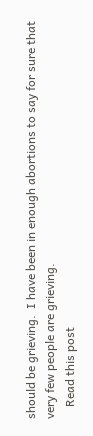should be grieving.  I have been in enough abortions to say for sure that very few people are grieving.
    Read this post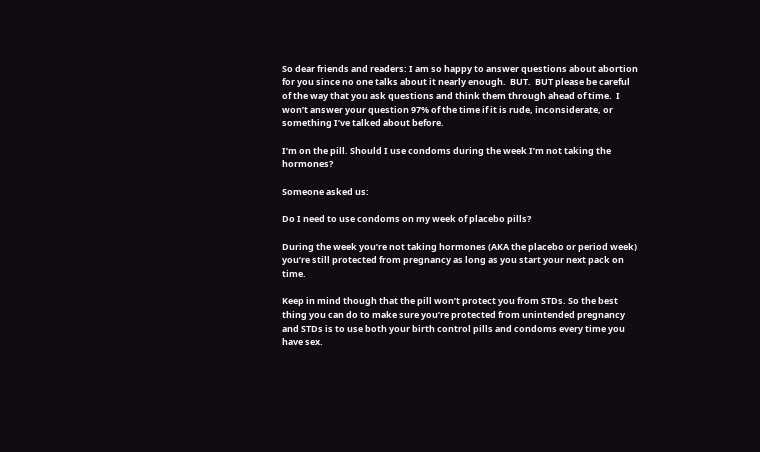So dear friends and readers: I am so happy to answer questions about abortion for you since no one talks about it nearly enough.  BUT.  BUT please be careful of the way that you ask questions and think them through ahead of time.  I won’t answer your question 97% of the time if it is rude, inconsiderate, or something I’ve talked about before.

I’m on the pill. Should I use condoms during the week I’m not taking the hormones?

Someone asked us:

Do I need to use condoms on my week of placebo pills?

During the week you’re not taking hormones (AKA the placebo or period week) you’re still protected from pregnancy as long as you start your next pack on time.

Keep in mind though that the pill won’t protect you from STDs. So the best thing you can do to make sure you’re protected from unintended pregnancy and STDs is to use both your birth control pills and condoms every time you have sex.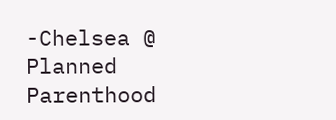-Chelsea @ Planned Parenthood